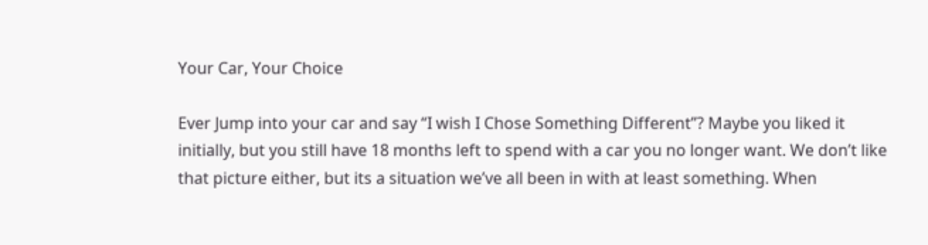Your Car, Your Choice

Ever Jump into your car and say “I wish I Chose Something Different”? Maybe you liked it initially, but you still have 18 months left to spend with a car you no longer want. We don’t like that picture either, but its a situation we’ve all been in with at least something. When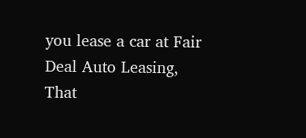you lease a car at Fair Deal Auto Leasing, That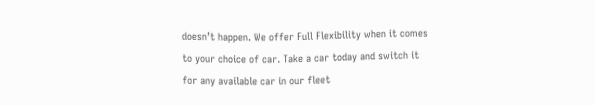doesn’t happen. We offer Full Flexibility when it comes to your choice of car. Take a car today and switch it for any available car in our fleet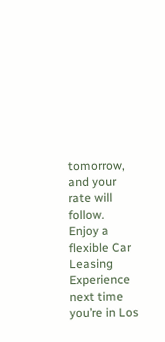tomorrow, and your rate will follow.  Enjoy a flexible Car Leasing Experience next time you’re in Los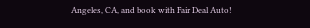Angeles, CA, and book with Fair Deal Auto!